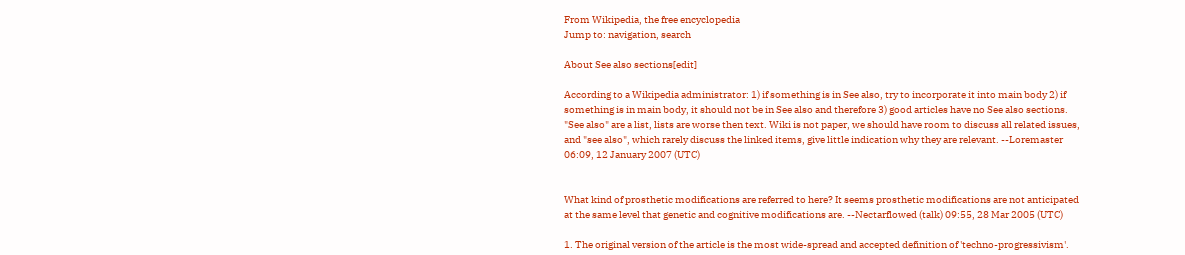From Wikipedia, the free encyclopedia
Jump to: navigation, search

About See also sections[edit]

According to a Wikipedia administrator: 1) if something is in See also, try to incorporate it into main body 2) if something is in main body, it should not be in See also and therefore 3) good articles have no See also sections. "See also" are a list, lists are worse then text. Wiki is not paper, we should have room to discuss all related issues, and "see also", which rarely discuss the linked items, give little indication why they are relevant. --Loremaster 06:09, 12 January 2007 (UTC)


What kind of prosthetic modifications are referred to here? It seems prosthetic modifications are not anticipated at the same level that genetic and cognitive modifications are. --Nectarflowed (talk) 09:55, 28 Mar 2005 (UTC)

1. The original version of the article is the most wide-spread and accepted definition of 'techno-progressivism'.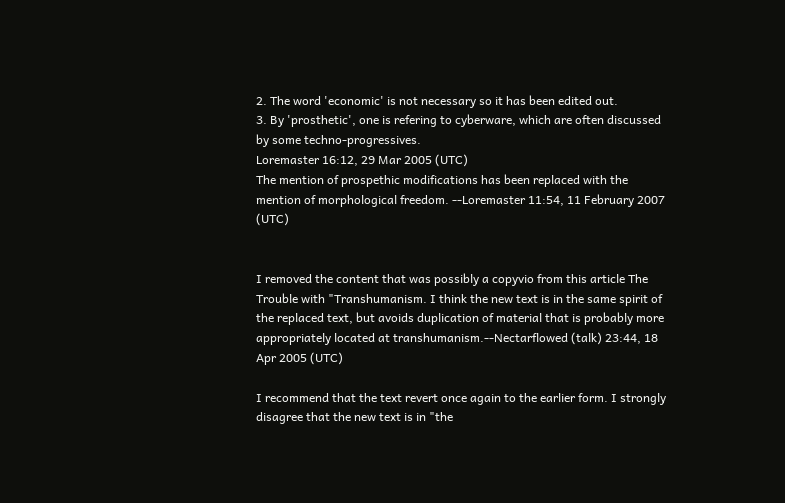2. The word 'economic' is not necessary so it has been edited out.
3. By 'prosthetic', one is refering to cyberware, which are often discussed by some techno-progressives.
Loremaster 16:12, 29 Mar 2005 (UTC)
The mention of prospethic modifications has been replaced with the mention of morphological freedom. --Loremaster 11:54, 11 February 2007 (UTC)


I removed the content that was possibly a copyvio from this article The Trouble with "Transhumanism. I think the new text is in the same spirit of the replaced text, but avoids duplication of material that is probably more appropriately located at transhumanism.--Nectarflowed (talk) 23:44, 18 Apr 2005 (UTC)

I recommend that the text revert once again to the earlier form. I strongly disagree that the new text is in "the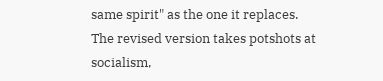same spirit" as the one it replaces. The revised version takes potshots at socialism,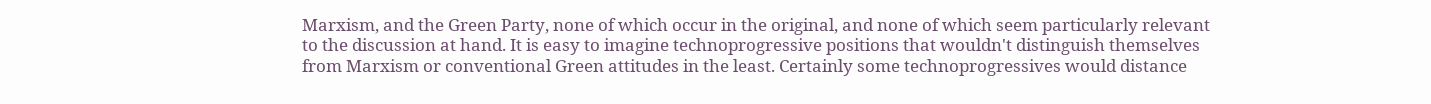Marxism, and the Green Party, none of which occur in the original, and none of which seem particularly relevant to the discussion at hand. It is easy to imagine technoprogressive positions that wouldn't distinguish themselves from Marxism or conventional Green attitudes in the least. Certainly some technoprogressives would distance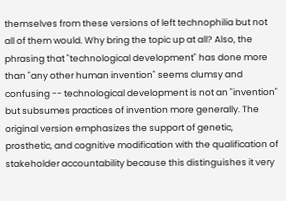themselves from these versions of left technophilia but not all of them would. Why bring the topic up at all? Also, the phrasing that "technological development" has done more than "any other human invention" seems clumsy and confusing -- technological development is not an "invention" but subsumes practices of invention more generally. The original version emphasizes the support of genetic, prosthetic, and cognitive modification with the qualification of stakeholder accountability because this distinguishes it very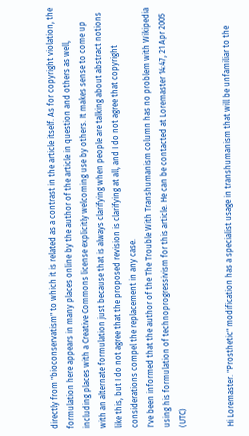directly from "bioconservatism" to which it is related as a contrast in the article itself. As for copyright violation, the formulation here appears in many places online by the author of the article in question and others as well, including places with a Creative Commons license explicitly welcoming use by others. It makes sense to come up with an alternate formulation just because that is always clarifying when people are talking about abstract notions like this, but I do not agree that the proposed revision is clarifying at all, and I do not agree that copyright considerations compel the replacement in any case.
I've been informed that the author of the The Trouble With Transhumanism column has no problem with Wikipedia using his formulation of technoprogressivism for this article. He can be contacted at Loremaster 14:47, 21 Apr 2005 (UTC)


Hi Loremaster. "Prosthetic" modification has a specialist usage in transhumanism that will be unfamiliar to the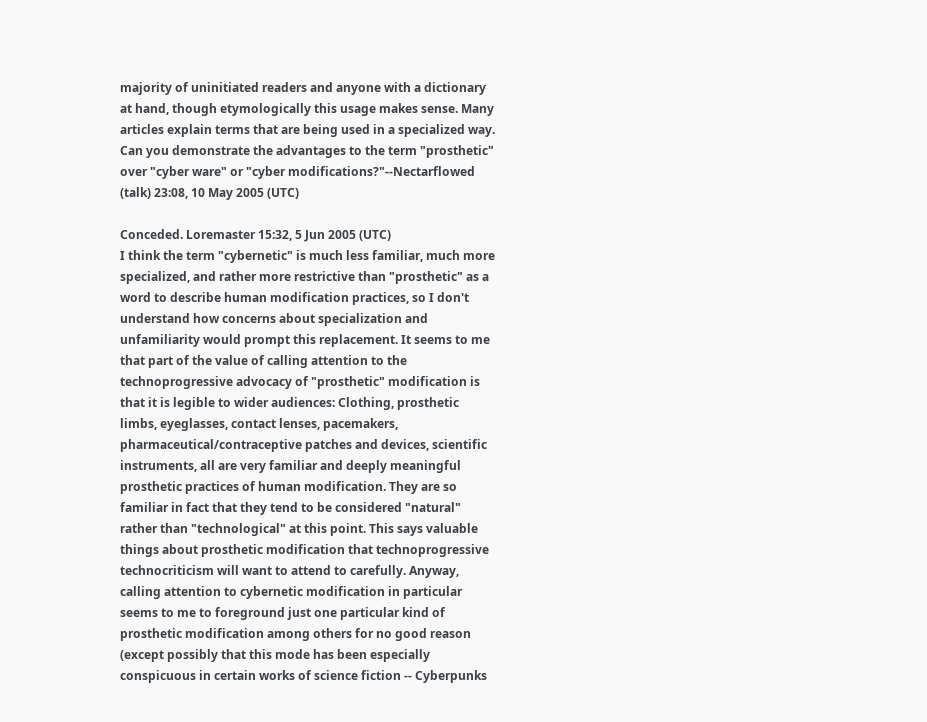majority of uninitiated readers and anyone with a dictionary at hand, though etymologically this usage makes sense. Many articles explain terms that are being used in a specialized way. Can you demonstrate the advantages to the term "prosthetic" over "cyber ware" or "cyber modifications?"--Nectarflowed (talk) 23:08, 10 May 2005 (UTC)

Conceded. Loremaster 15:32, 5 Jun 2005 (UTC)
I think the term "cybernetic" is much less familiar, much more specialized, and rather more restrictive than "prosthetic" as a word to describe human modification practices, so I don't understand how concerns about specialization and unfamiliarity would prompt this replacement. It seems to me that part of the value of calling attention to the technoprogressive advocacy of "prosthetic" modification is that it is legible to wider audiences: Clothing, prosthetic limbs, eyeglasses, contact lenses, pacemakers, pharmaceutical/contraceptive patches and devices, scientific instruments, all are very familiar and deeply meaningful prosthetic practices of human modification. They are so familiar in fact that they tend to be considered "natural" rather than "technological" at this point. This says valuable things about prosthetic modification that technoprogressive technocriticism will want to attend to carefully. Anyway, calling attention to cybernetic modification in particular seems to me to foreground just one particular kind of prosthetic modification among others for no good reason (except possibly that this mode has been especially conspicuous in certain works of science fiction -- Cyberpunks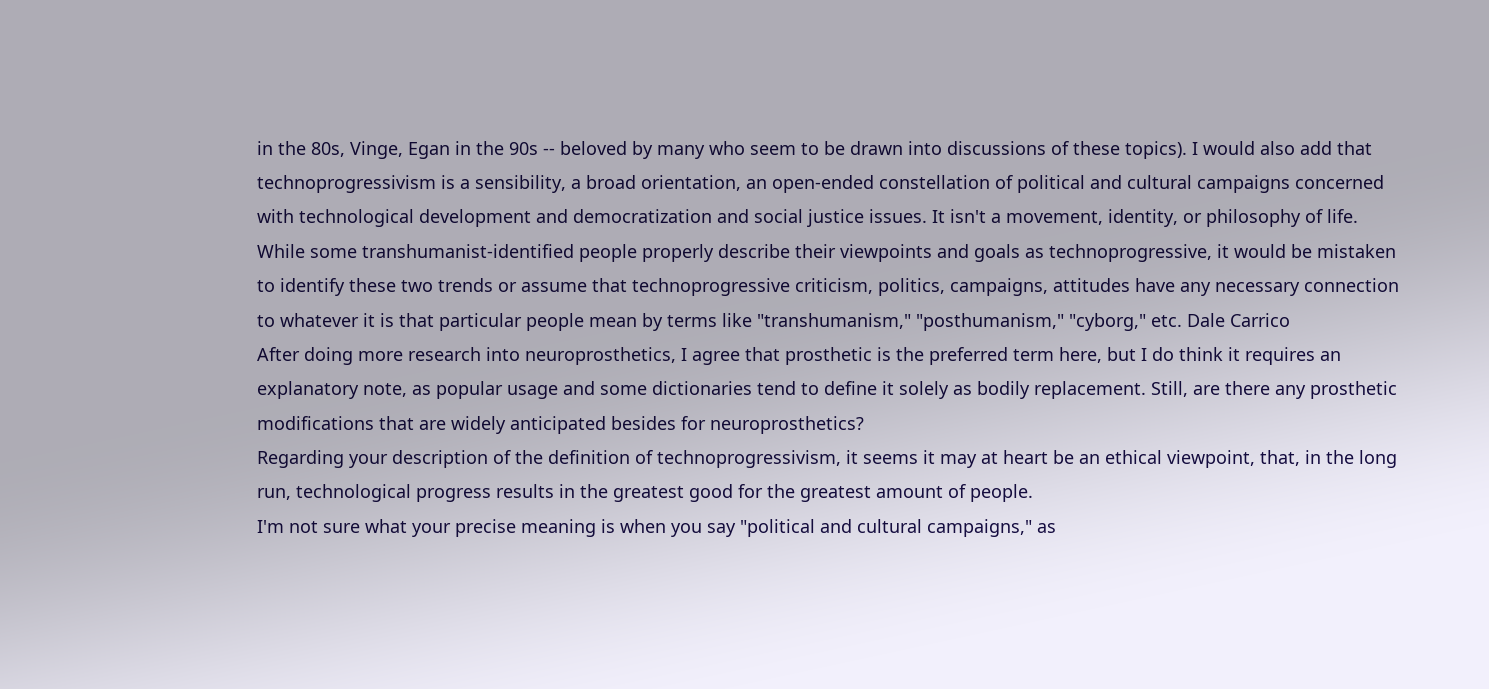in the 80s, Vinge, Egan in the 90s -- beloved by many who seem to be drawn into discussions of these topics). I would also add that technoprogressivism is a sensibility, a broad orientation, an open-ended constellation of political and cultural campaigns concerned with technological development and democratization and social justice issues. It isn't a movement, identity, or philosophy of life. While some transhumanist-identified people properly describe their viewpoints and goals as technoprogressive, it would be mistaken to identify these two trends or assume that technoprogressive criticism, politics, campaigns, attitudes have any necessary connection to whatever it is that particular people mean by terms like "transhumanism," "posthumanism," "cyborg," etc. Dale Carrico
After doing more research into neuroprosthetics, I agree that prosthetic is the preferred term here, but I do think it requires an explanatory note, as popular usage and some dictionaries tend to define it solely as bodily replacement. Still, are there any prosthetic modifications that are widely anticipated besides for neuroprosthetics?
Regarding your description of the definition of technoprogressivism, it seems it may at heart be an ethical viewpoint, that, in the long run, technological progress results in the greatest good for the greatest amount of people.
I'm not sure what your precise meaning is when you say "political and cultural campaigns," as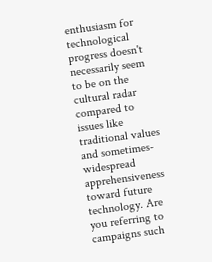enthusiasm for technological progress doesn't necessarily seem to be on the cultural radar compared to issues like traditional values and sometimes-widespread apprehensiveness toward future technology. Are you referring to campaigns such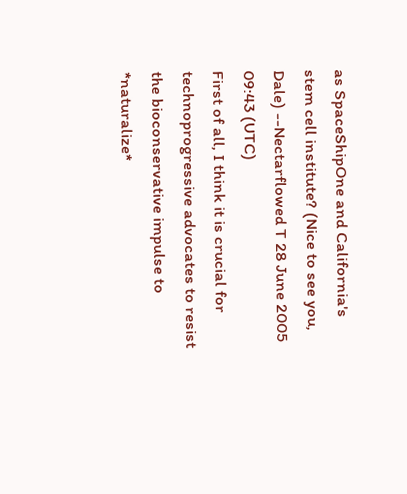as SpaceShipOne and California's stem cell institute? (Nice to see you, Dale) --Nectarflowed T 28 June 2005 09:43 (UTC)
First of all, I think it is crucial for technoprogressive advocates to resist the bioconservative impulse to *naturalize*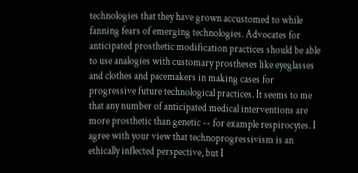technologies that they have grown accustomed to while fanning fears of emerging technologies. Advocates for anticipated prosthetic modification practices should be able to use analogies with customary prostheses like eyeglasses and clothes and pacemakers in making cases for progressive future technological practices. It seems to me that any number of anticipated medical interventions are more prosthetic than genetic -- for example respirocytes. I agree with your view that technoprogressivism is an ethically inflected perspective, but I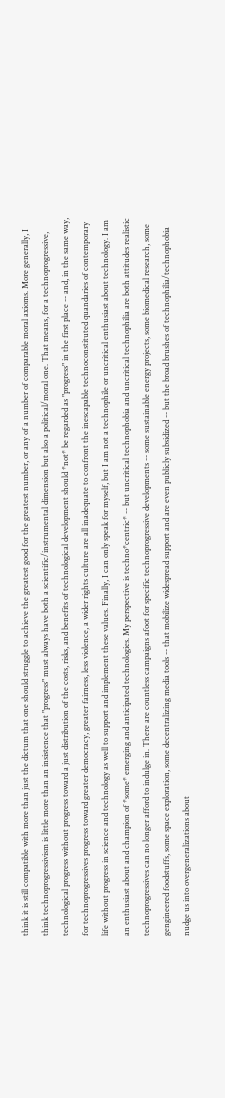think it is still compatible with more than just the dictum that one should struggle to achieve the greatest good for the greatest number, or any of a number of comparable moral axioms. More generally, I think technoprogressivism is little more than an insistence that "progress" must always have both a scientific/instrumental dimension but also a political/moral one. That means, for a technoprogressive, technological progress without progress toward a just distribution of the costs, risks, and benefits of technological development should *not* be regarded as "progress" in the first place -- and, in the same way, for technoprogressives progress toward greater democracy, greater fairness, less violence, a wider rights culture are all inadequate to confront the inescapable technoconstituted quandaries of contemporary life without progress in science and technology as well to support and implement these values. Finally, I can only speak for myself, but I am not a technophile or uncritical enthusiast about technology. I am an enthusiast about and champion of *some* emerging and anticipated technologies. My perspective is techno*centric* -- but uncritical technophobia and uncritical technophilia are both attitudes realistic technoprogressives can no longer afford to indulge in. There are countless campaigns afoot for specific technoprogressive developments -- some sustainable energy projects, some biomedical research, some gengineered foodstuffs, some space exploration, some decentralizing media tools -- that mobilize widespread support and are even publicly subsidized -- but the broad brushes of technophilia/technophobia nudge us into overgeneralizations about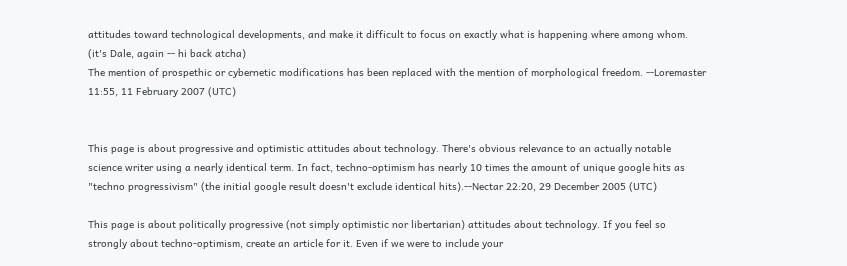attitudes toward technological developments, and make it difficult to focus on exactly what is happening where among whom. (it's Dale, again -- hi back atcha)
The mention of prospethic or cybernetic modifications has been replaced with the mention of morphological freedom. --Loremaster 11:55, 11 February 2007 (UTC)


This page is about progressive and optimistic attitudes about technology. There's obvious relevance to an actually notable science writer using a nearly identical term. In fact, techno-optimism has nearly 10 times the amount of unique google hits as "techno progressivism" (the initial google result doesn't exclude identical hits).--Nectar 22:20, 29 December 2005 (UTC)

This page is about politically progressive (not simply optimistic nor libertarian) attitudes about technology. If you feel so strongly about techno-optimism, create an article for it. Even if we were to include your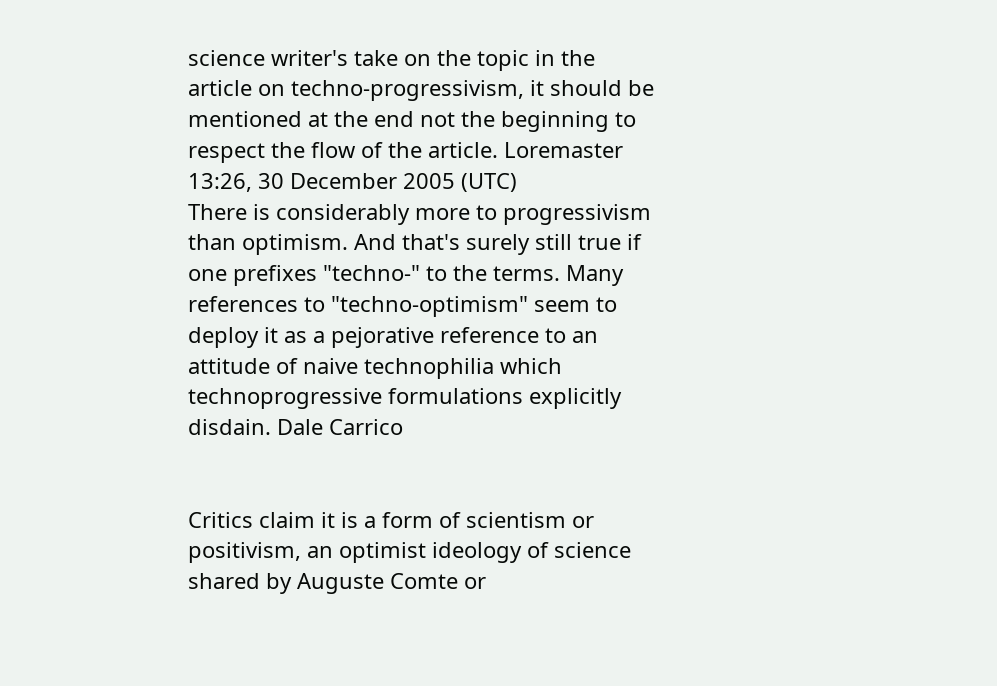science writer's take on the topic in the article on techno-progressivism, it should be mentioned at the end not the beginning to respect the flow of the article. Loremaster 13:26, 30 December 2005 (UTC)
There is considerably more to progressivism than optimism. And that's surely still true if one prefixes "techno-" to the terms. Many references to "techno-optimism" seem to deploy it as a pejorative reference to an attitude of naive technophilia which technoprogressive formulations explicitly disdain. Dale Carrico


Critics claim it is a form of scientism or positivism, an optimist ideology of science shared by Auguste Comte or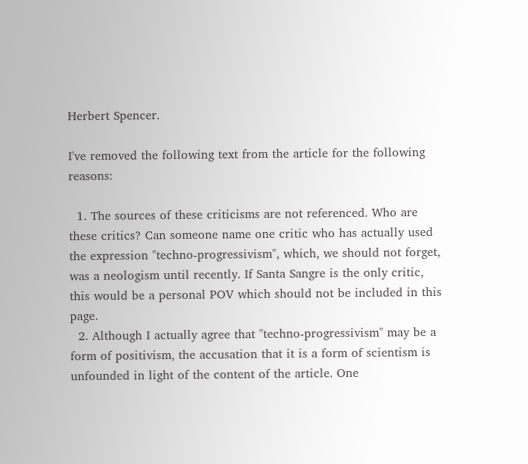Herbert Spencer.

I've removed the following text from the article for the following reasons:

  1. The sources of these criticisms are not referenced. Who are these critics? Can someone name one critic who has actually used the expression "techno-progressivism", which, we should not forget, was a neologism until recently. If Santa Sangre is the only critic, this would be a personal POV which should not be included in this page.
  2. Although I actually agree that "techno-progressivism" may be a form of positivism, the accusation that it is a form of scientism is unfounded in light of the content of the article. One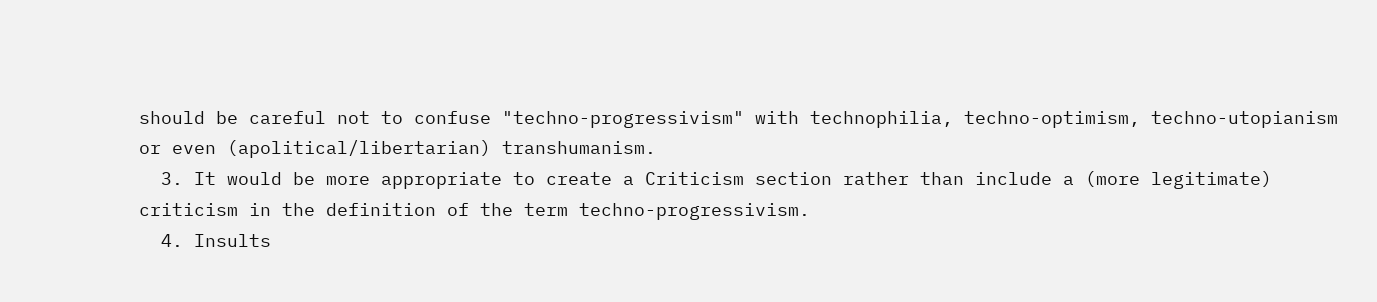should be careful not to confuse "techno-progressivism" with technophilia, techno-optimism, techno-utopianism or even (apolitical/libertarian) transhumanism.
  3. It would be more appropriate to create a Criticism section rather than include a (more legitimate) criticism in the definition of the term techno-progressivism.
  4. Insults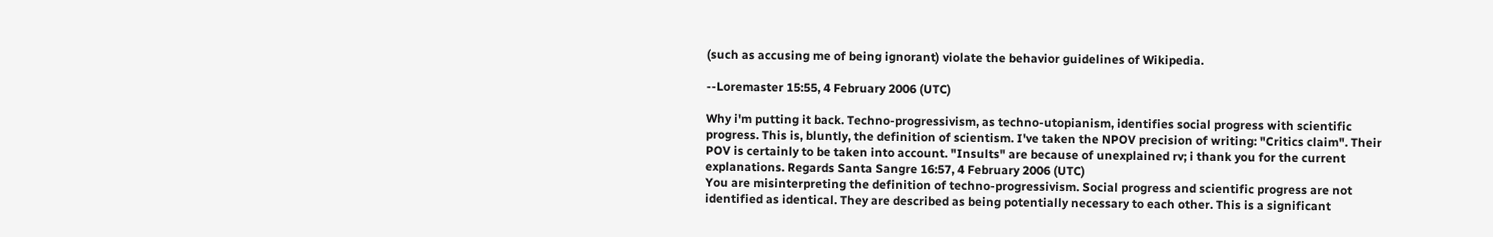(such as accusing me of being ignorant) violate the behavior guidelines of Wikipedia.

--Loremaster 15:55, 4 February 2006 (UTC)

Why i'm putting it back. Techno-progressivism, as techno-utopianism, identifies social progress with scientific progress. This is, bluntly, the definition of scientism. I've taken the NPOV precision of writing: "Critics claim". Their POV is certainly to be taken into account. "Insults" are because of unexplained rv; i thank you for the current explanations. Regards Santa Sangre 16:57, 4 February 2006 (UTC)
You are misinterpreting the definition of techno-progressivism. Social progress and scientific progress are not identified as identical. They are described as being potentially necessary to each other. This is a significant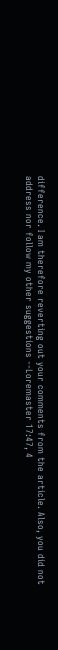difference. I am therefore reverting out your comments from the article. Also, you did not address nor follow my other suggestions --Loremaster 17:47, 4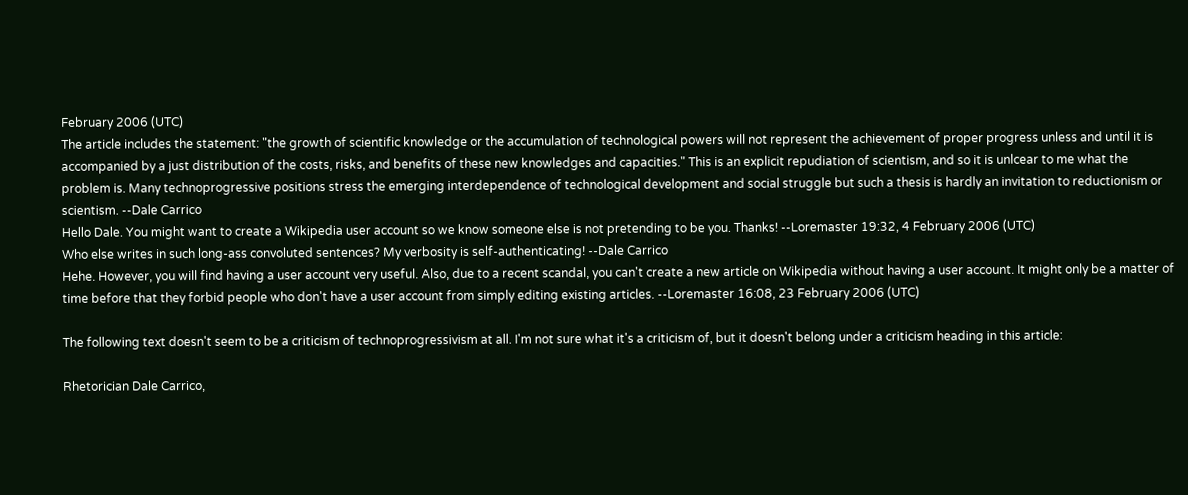February 2006 (UTC)
The article includes the statement: "the growth of scientific knowledge or the accumulation of technological powers will not represent the achievement of proper progress unless and until it is accompanied by a just distribution of the costs, risks, and benefits of these new knowledges and capacities." This is an explicit repudiation of scientism, and so it is unlcear to me what the problem is. Many technoprogressive positions stress the emerging interdependence of technological development and social struggle but such a thesis is hardly an invitation to reductionism or scientism. --Dale Carrico
Hello Dale. You might want to create a Wikipedia user account so we know someone else is not pretending to be you. Thanks! --Loremaster 19:32, 4 February 2006 (UTC)
Who else writes in such long-ass convoluted sentences? My verbosity is self-authenticating! --Dale Carrico
Hehe. However, you will find having a user account very useful. Also, due to a recent scandal, you can't create a new article on Wikipedia without having a user account. It might only be a matter of time before that they forbid people who don't have a user account from simply editing existing articles. --Loremaster 16:08, 23 February 2006 (UTC)

The following text doesn't seem to be a criticism of technoprogressivism at all. I'm not sure what it's a criticism of, but it doesn't belong under a criticism heading in this article:

Rhetorician Dale Carrico,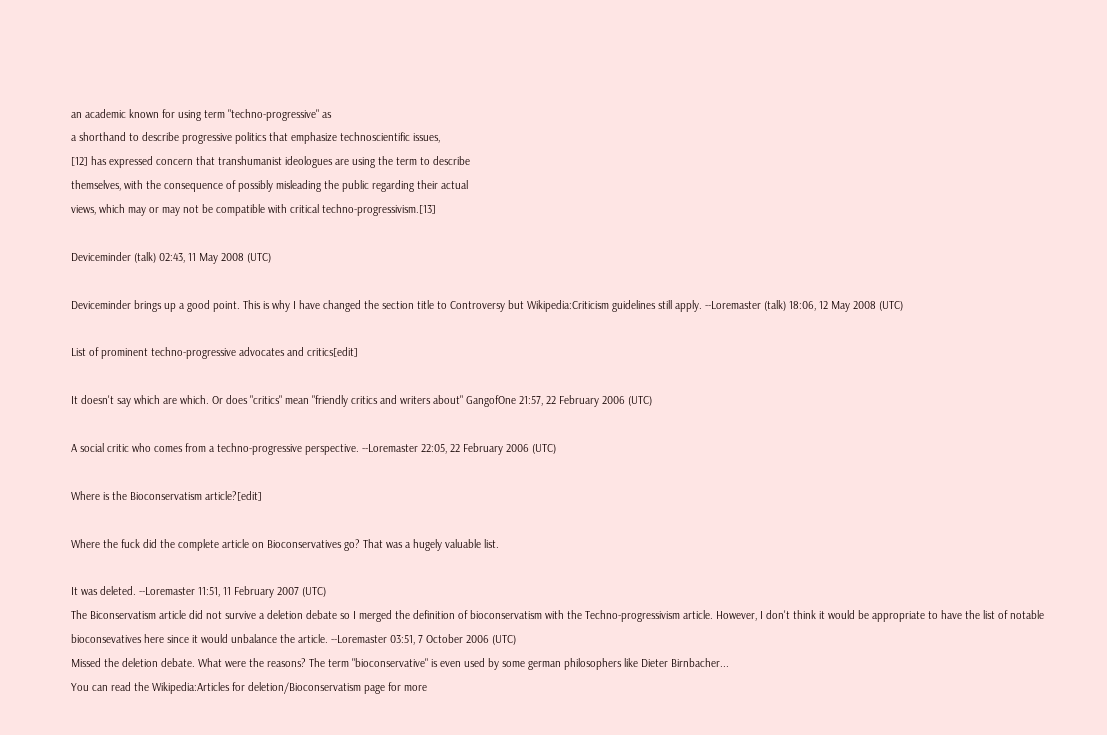an academic known for using term "techno-progressive" as
a shorthand to describe progressive politics that emphasize technoscientific issues,
[12] has expressed concern that transhumanist ideologues are using the term to describe
themselves, with the consequence of possibly misleading the public regarding their actual
views, which may or may not be compatible with critical techno-progressivism.[13]

Deviceminder (talk) 02:43, 11 May 2008 (UTC)

Deviceminder brings up a good point. This is why I have changed the section title to Controversy but Wikipedia:Criticism guidelines still apply. --Loremaster (talk) 18:06, 12 May 2008 (UTC)

List of prominent techno-progressive advocates and critics[edit]

It doesn't say which are which. Or does "critics" mean "friendly critics and writers about" GangofOne 21:57, 22 February 2006 (UTC)

A social critic who comes from a techno-progressive perspective. --Loremaster 22:05, 22 February 2006 (UTC)

Where is the Bioconservatism article?[edit]

Where the fuck did the complete article on Bioconservatives go? That was a hugely valuable list.

It was deleted. --Loremaster 11:51, 11 February 2007 (UTC)
The Biconservatism article did not survive a deletion debate so I merged the definition of bioconservatism with the Techno-progressivism article. However, I don't think it would be appropriate to have the list of notable bioconsevatives here since it would unbalance the article. --Loremaster 03:51, 7 October 2006 (UTC)
Missed the deletion debate. What were the reasons? The term "bioconservative" is even used by some german philosophers like Dieter Birnbacher...
You can read the Wikipedia:Articles for deletion/Bioconservatism page for more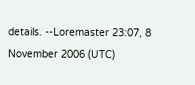details. --Loremaster 23:07, 8 November 2006 (UTC)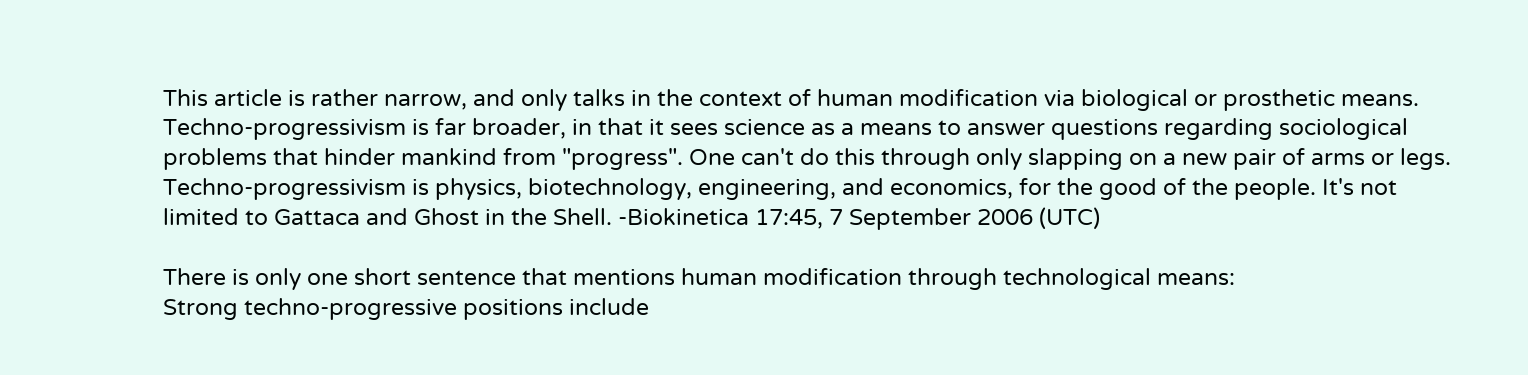This article is rather narrow, and only talks in the context of human modification via biological or prosthetic means. Techno-progressivism is far broader, in that it sees science as a means to answer questions regarding sociological problems that hinder mankind from "progress". One can't do this through only slapping on a new pair of arms or legs. Techno-progressivism is physics, biotechnology, engineering, and economics, for the good of the people. It's not limited to Gattaca and Ghost in the Shell. -Biokinetica 17:45, 7 September 2006 (UTC)

There is only one short sentence that mentions human modification through technological means:
Strong techno-progressive positions include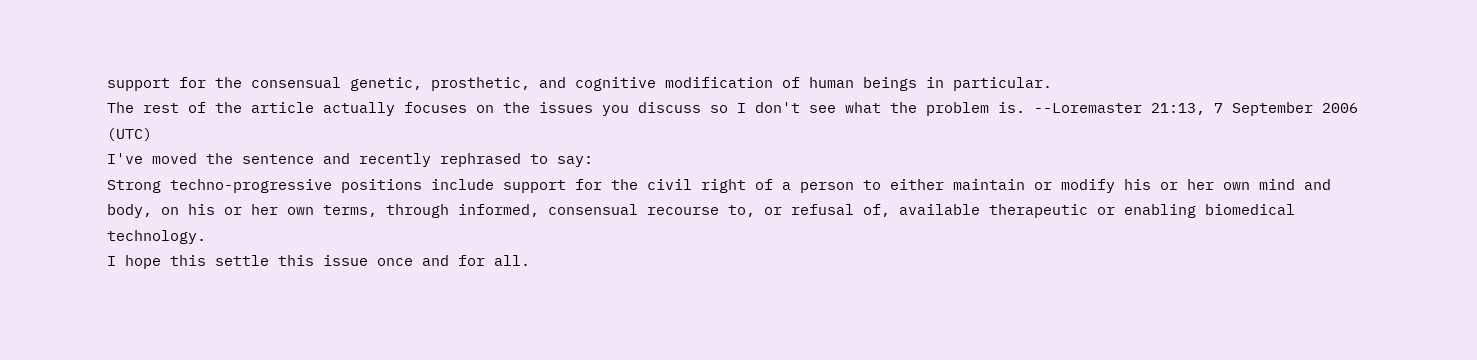support for the consensual genetic, prosthetic, and cognitive modification of human beings in particular.
The rest of the article actually focuses on the issues you discuss so I don't see what the problem is. --Loremaster 21:13, 7 September 2006 (UTC)
I've moved the sentence and recently rephrased to say:
Strong techno-progressive positions include support for the civil right of a person to either maintain or modify his or her own mind and body, on his or her own terms, through informed, consensual recourse to, or refusal of, available therapeutic or enabling biomedical technology.
I hope this settle this issue once and for all.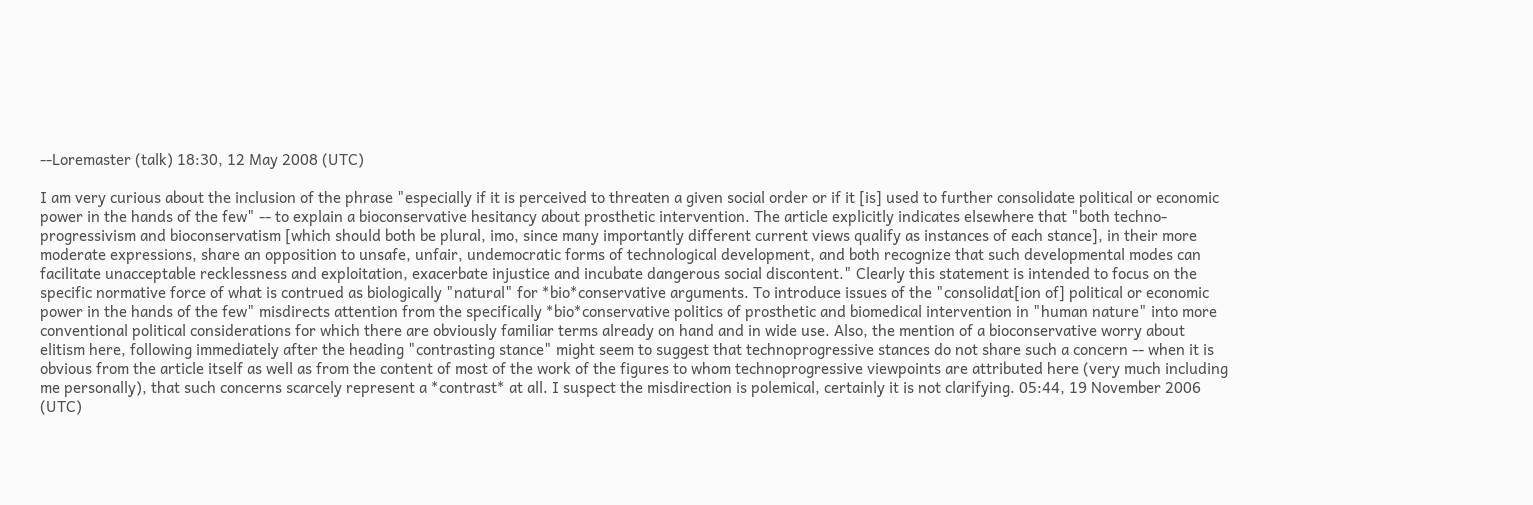--Loremaster (talk) 18:30, 12 May 2008 (UTC)

I am very curious about the inclusion of the phrase "especially if it is perceived to threaten a given social order or if it [is] used to further consolidate political or economic power in the hands of the few" -- to explain a bioconservative hesitancy about prosthetic intervention. The article explicitly indicates elsewhere that "both techno-progressivism and bioconservatism [which should both be plural, imo, since many importantly different current views qualify as instances of each stance], in their more moderate expressions, share an opposition to unsafe, unfair, undemocratic forms of technological development, and both recognize that such developmental modes can facilitate unacceptable recklessness and exploitation, exacerbate injustice and incubate dangerous social discontent." Clearly this statement is intended to focus on the specific normative force of what is contrued as biologically "natural" for *bio*conservative arguments. To introduce issues of the "consolidat[ion of] political or economic power in the hands of the few" misdirects attention from the specifically *bio*conservative politics of prosthetic and biomedical intervention in "human nature" into more conventional political considerations for which there are obviously familiar terms already on hand and in wide use. Also, the mention of a bioconservative worry about elitism here, following immediately after the heading "contrasting stance" might seem to suggest that technoprogressive stances do not share such a concern -- when it is obvious from the article itself as well as from the content of most of the work of the figures to whom technoprogressive viewpoints are attributed here (very much including me personally), that such concerns scarcely represent a *contrast* at all. I suspect the misdirection is polemical, certainly it is not clarifying. 05:44, 19 November 2006 (UTC)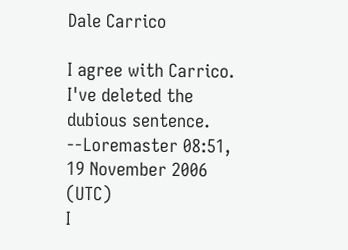Dale Carrico

I agree with Carrico. I've deleted the dubious sentence. --Loremaster 08:51, 19 November 2006 (UTC)
I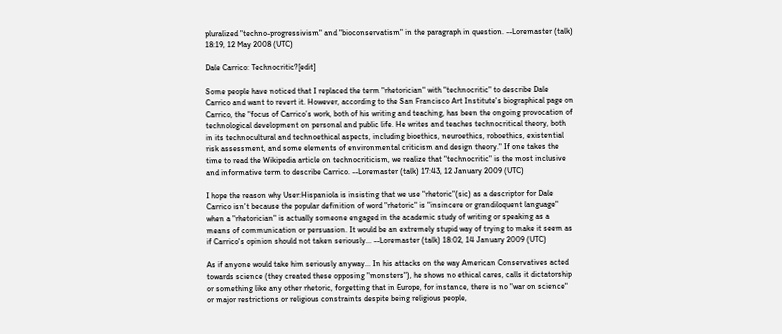pluralized "techno-progressivism" and "bioconservatism" in the paragraph in question. --Loremaster (talk) 18:19, 12 May 2008 (UTC)

Dale Carrico: Technocritic?[edit]

Some people have noticed that I replaced the term "rhetorician" with "technocritic" to describe Dale Carrico and want to revert it. However, according to the San Francisco Art Institute's biographical page on Carrico, the "focus of Carrico’s work, both of his writing and teaching, has been the ongoing provocation of technological development on personal and public life. He writes and teaches technocritical theory, both in its technocultural and technoethical aspects, including bioethics, neuroethics, roboethics, existential risk assessment, and some elements of environmental criticism and design theory." If one takes the time to read the Wikipedia article on technocriticism, we realize that "technocritic" is the most inclusive and informative term to describe Carrico. --Loremaster (talk) 17:43, 12 January 2009 (UTC)

I hope the reason why User:Hispaniola is insisting that we use "rhetoric"(sic) as a descriptor for Dale Carrico isn't because the popular definition of word "rhetoric" is "insincere or grandiloquent language" when a "rhetorician" is actually someone engaged in the academic study of writing or speaking as a means of communication or persuasion. It would be an extremely stupid way of trying to make it seem as if Carrico's opinion should not taken seriously... --Loremaster (talk) 18:02, 14 January 2009 (UTC)

As if anyone would take him seriously anyway... In his attacks on the way American Conservatives acted towards science (they created these opposing "monsters"), he shows no ethical cares, calls it dictatorship or something like any other rhetoric, forgetting that in Europe, for instance, there is no "war on science" or major restrictions or religious constraints despite being religious people,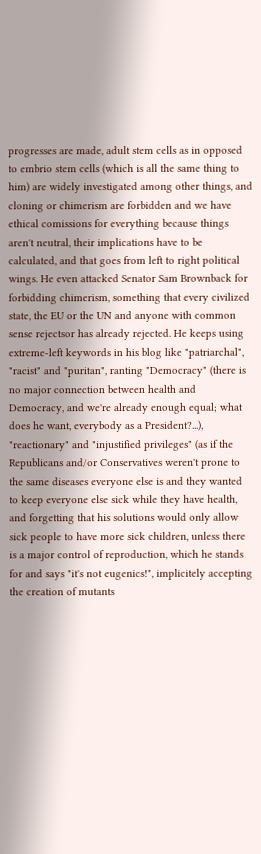progresses are made, adult stem cells as in opposed to embrio stem cells (which is all the same thing to him) are widely investigated among other things, and cloning or chimerism are forbidden and we have ethical comissions for everything because things aren't neutral, their implications have to be calculated, and that goes from left to right political wings. He even attacked Senator Sam Brownback for forbidding chimerism, something that every civilized state, the EU or the UN and anyone with common sense rejectsor has already rejected. He keeps using extreme-left keywords in his blog like "patriarchal", "racist" and "puritan", ranting "Democracy" (there is no major connection between health and Democracy, and we're already enough equal; what does he want, everybody as a President?...), "reactionary" and "injustified privileges" (as if the Republicans and/or Conservatives weren't prone to the same diseases everyone else is and they wanted to keep everyone else sick while they have health, and forgetting that his solutions would only allow sick people to have more sick children, unless there is a major control of reproduction, which he stands for and says "it's not eugenics!", implicitely accepting the creation of mutants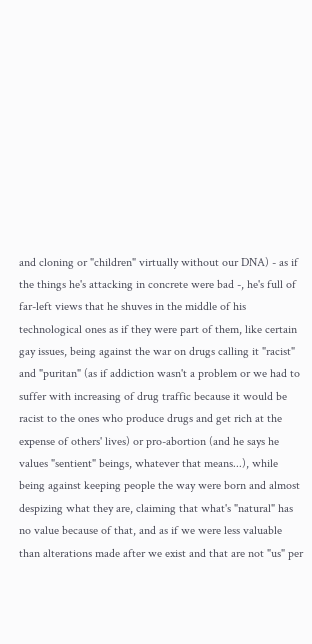and cloning or "children" virtually without our DNA) - as if the things he's attacking in concrete were bad -, he's full of far-left views that he shuves in the middle of his technological ones as if they were part of them, like certain gay issues, being against the war on drugs calling it "racist" and "puritan" (as if addiction wasn't a problem or we had to suffer with increasing of drug traffic because it would be racist to the ones who produce drugs and get rich at the expense of others' lives) or pro-abortion (and he says he values "sentient" beings, whatever that means...), while being against keeping people the way were born and almost despizing what they are, claiming that what's "natural" has no value because of that, and as if we were less valuable than alterations made after we exist and that are not "us" per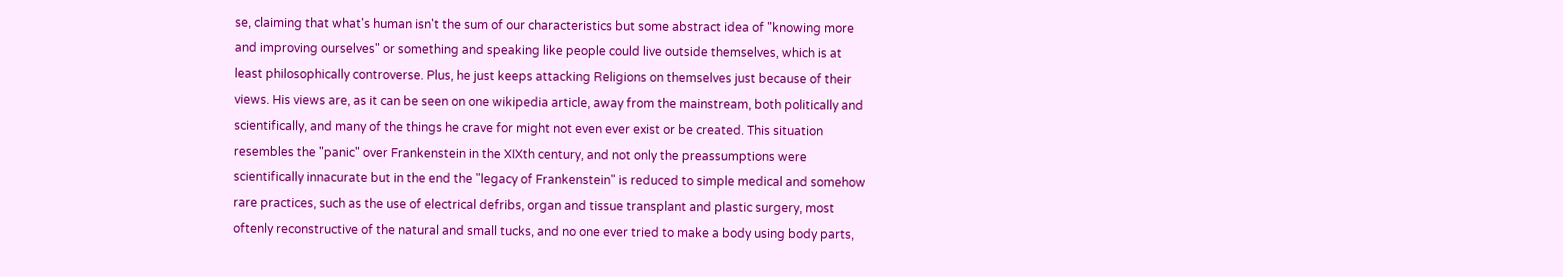se, claiming that what's human isn't the sum of our characteristics but some abstract idea of "knowing more and improving ourselves" or something and speaking like people could live outside themselves, which is at least philosophically controverse. Plus, he just keeps attacking Religions on themselves just because of their views. His views are, as it can be seen on one wikipedia article, away from the mainstream, both politically and scientifically, and many of the things he crave for might not even ever exist or be created. This situation resembles the "panic" over Frankenstein in the XIXth century, and not only the preassumptions were scientifically innacurate but in the end the "legacy of Frankenstein" is reduced to simple medical and somehow rare practices, such as the use of electrical defribs, organ and tissue transplant and plastic surgery, most oftenly reconstructive of the natural and small tucks, and no one ever tried to make a body using body parts,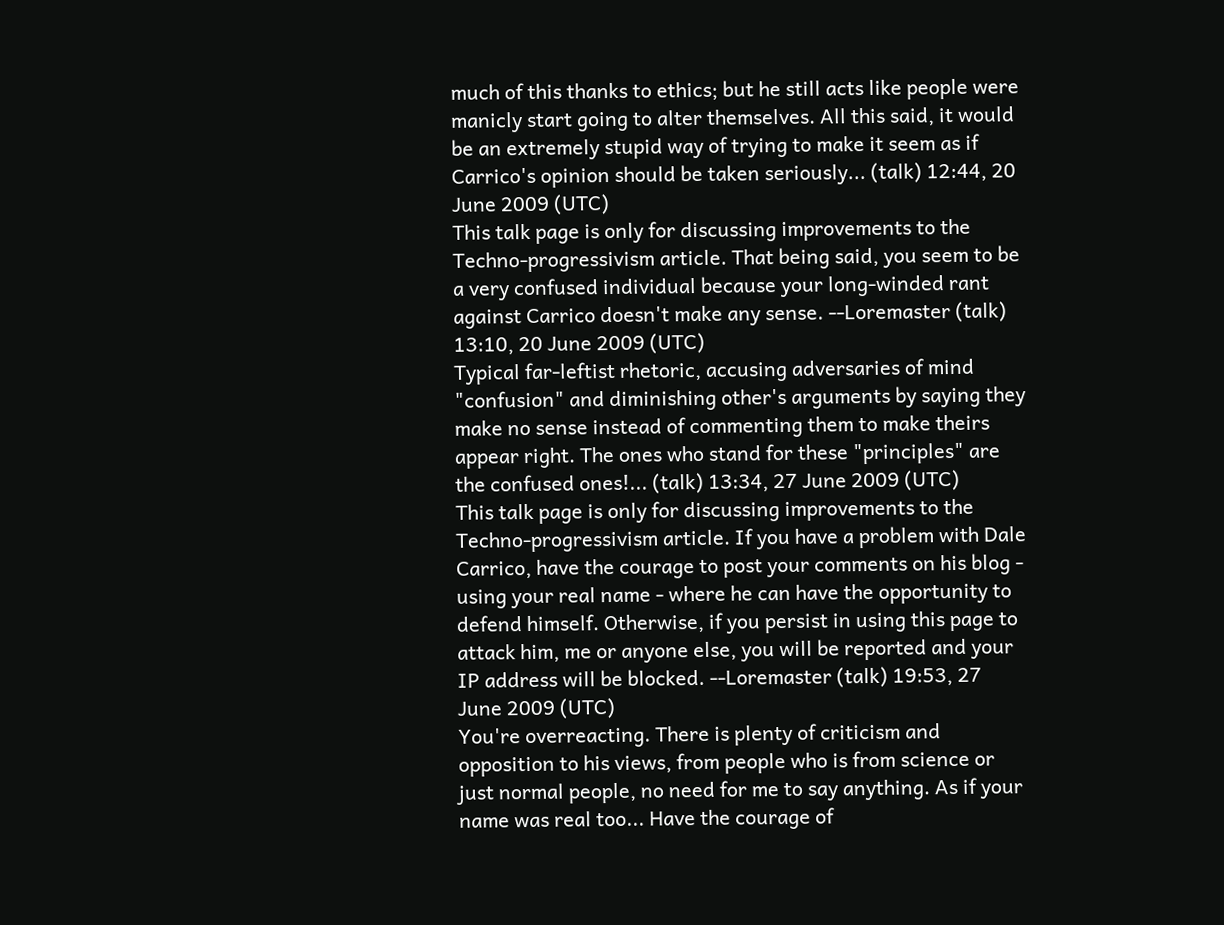much of this thanks to ethics; but he still acts like people were manicly start going to alter themselves. All this said, it would be an extremely stupid way of trying to make it seem as if Carrico's opinion should be taken seriously... (talk) 12:44, 20 June 2009 (UTC)
This talk page is only for discussing improvements to the Techno-progressivism article. That being said, you seem to be a very confused individual because your long-winded rant against Carrico doesn't make any sense. --Loremaster (talk) 13:10, 20 June 2009 (UTC)
Typical far-leftist rhetoric, accusing adversaries of mind "confusion" and diminishing other's arguments by saying they make no sense instead of commenting them to make theirs appear right. The ones who stand for these "principles" are the confused ones!... (talk) 13:34, 27 June 2009 (UTC)
This talk page is only for discussing improvements to the Techno-progressivism article. If you have a problem with Dale Carrico, have the courage to post your comments on his blog - using your real name - where he can have the opportunity to defend himself. Otherwise, if you persist in using this page to attack him, me or anyone else, you will be reported and your IP address will be blocked. --Loremaster (talk) 19:53, 27 June 2009 (UTC)
You're overreacting. There is plenty of criticism and opposition to his views, from people who is from science or just normal people, no need for me to say anything. As if your name was real too... Have the courage of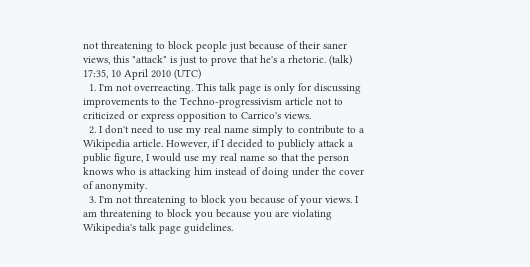not threatening to block people just because of their saner views, this "attack" is just to prove that he's a rhetoric. (talk) 17:35, 10 April 2010 (UTC)
  1. I'm not overreacting. This talk page is only for discussing improvements to the Techno-progressivism article not to criticized or express opposition to Carrico's views.
  2. I don't need to use my real name simply to contribute to a Wikipedia article. However, if I decided to publicly attack a public figure, I would use my real name so that the person knows who is attacking him instead of doing under the cover of anonymity.
  3. I'm not threatening to block you because of your views. I am threatening to block you because you are violating Wikipedia's talk page guidelines.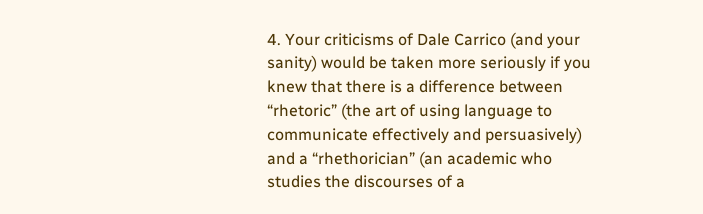4. Your criticisms of Dale Carrico (and your sanity) would be taken more seriously if you knew that there is a difference between “rhetoric” (the art of using language to communicate effectively and persuasively) and a “rhethorician” (an academic who studies the discourses of a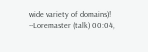wide variety of domains)!
--Loremaster (talk) 00:04,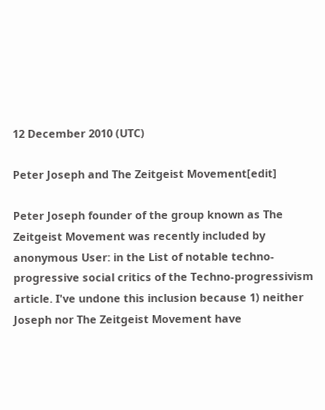12 December 2010 (UTC)

Peter Joseph and The Zeitgeist Movement[edit]

Peter Joseph founder of the group known as The Zeitgeist Movement was recently included by anonymous User: in the List of notable techno-progressive social critics of the Techno-progressivism article. I've undone this inclusion because 1) neither Joseph nor The Zeitgeist Movement have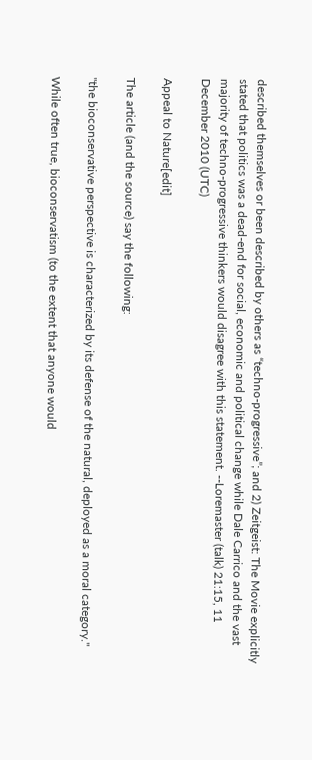described themselves or been described by others as “techno-progressive”; and 2) Zeitgeist: The Movie explicitly stated that politics was a dead-end for social, economic and political change while Dale Carrico and the vast majority of techno-progressive thinkers would disagree with this statement. --Loremaster (talk) 21:15, 11 December 2010 (UTC)

Appeal to Nature[edit]

The article (and the source) say the following:

"the bioconservative perspective is characterized by its defense of the natural, deployed as a moral category."

While often true, bioconservatism (to the extent that anyone would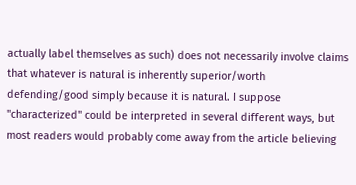actually label themselves as such) does not necessarily involve claims that whatever is natural is inherently superior/worth defending/good simply because it is natural. I suppose "characterized" could be interpreted in several different ways, but most readers would probably come away from the article believing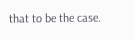that to be the case.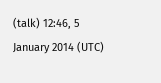(talk) 12:46, 5 January 2014 (UTC)